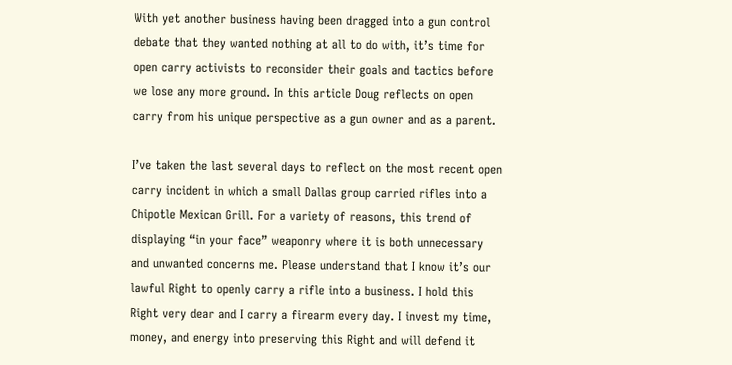With yet another business having been dragged into a gun control debate that they wanted nothing at all to do with, it’s time for open carry activists to reconsider their goals and tactics before we lose any more ground. In this article Doug reflects on open carry from his unique perspective as a gun owner and as a parent.

I’ve taken the last several days to reflect on the most recent open carry incident in which a small Dallas group carried rifles into a Chipotle Mexican Grill. For a variety of reasons, this trend of displaying “in your face” weaponry where it is both unnecessary and unwanted concerns me. Please understand that I know it’s our lawful Right to openly carry a rifle into a business. I hold this Right very dear and I carry a firearm every day. I invest my time, money, and energy into preserving this Right and will defend it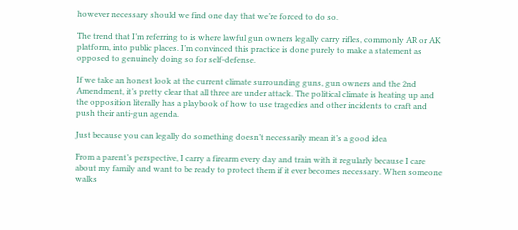however necessary should we find one day that we’re forced to do so.

The trend that I’m referring to is where lawful gun owners legally carry rifles, commonly AR or AK platform, into public places. I’m convinced this practice is done purely to make a statement as opposed to genuinely doing so for self-defense.

If we take an honest look at the current climate surrounding guns, gun owners and the 2nd Amendment, it’s pretty clear that all three are under attack. The political climate is heating up and the opposition literally has a playbook of how to use tragedies and other incidents to craft and push their anti-gun agenda.

Just because you can legally do something doesn’t necessarily mean it’s a good idea

From a parent’s perspective, I carry a firearm every day and train with it regularly because I care about my family and want to be ready to protect them if it ever becomes necessary. When someone walks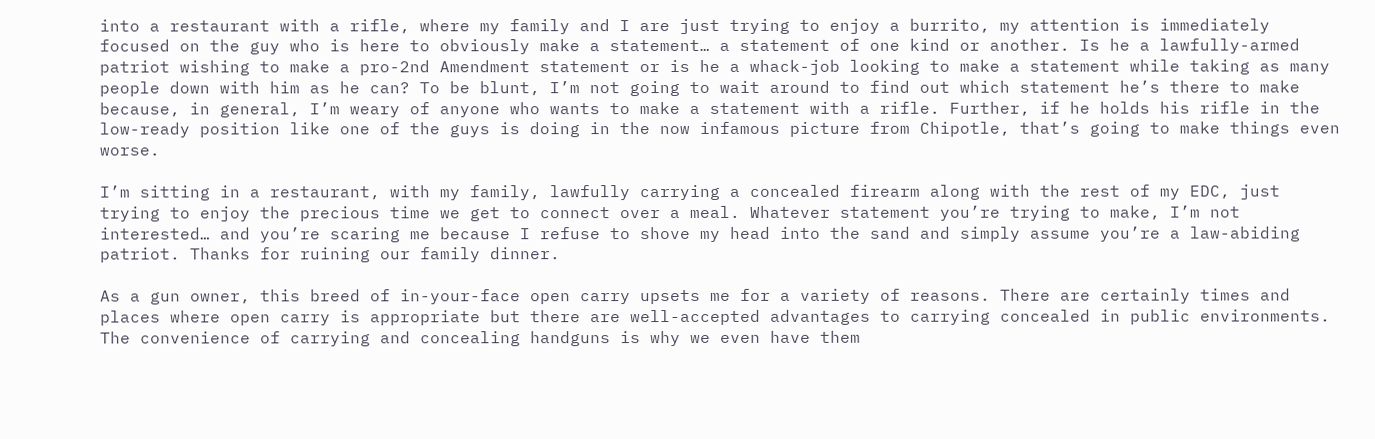into a restaurant with a rifle, where my family and I are just trying to enjoy a burrito, my attention is immediately focused on the guy who is here to obviously make a statement… a statement of one kind or another. Is he a lawfully-armed patriot wishing to make a pro-2nd Amendment statement or is he a whack-job looking to make a statement while taking as many people down with him as he can? To be blunt, I’m not going to wait around to find out which statement he’s there to make because, in general, I’m weary of anyone who wants to make a statement with a rifle. Further, if he holds his rifle in the low-ready position like one of the guys is doing in the now infamous picture from Chipotle, that’s going to make things even worse.

I’m sitting in a restaurant, with my family, lawfully carrying a concealed firearm along with the rest of my EDC, just trying to enjoy the precious time we get to connect over a meal. Whatever statement you’re trying to make, I’m not interested… and you’re scaring me because I refuse to shove my head into the sand and simply assume you’re a law-abiding patriot. Thanks for ruining our family dinner.

As a gun owner, this breed of in-your-face open carry upsets me for a variety of reasons. There are certainly times and places where open carry is appropriate but there are well-accepted advantages to carrying concealed in public environments. The convenience of carrying and concealing handguns is why we even have them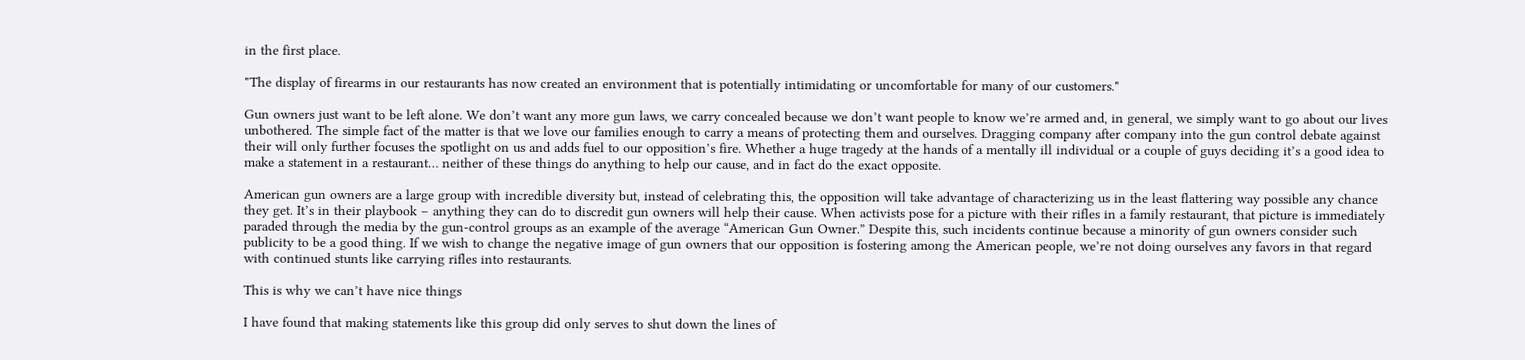in the first place.

"The display of firearms in our restaurants has now created an environment that is potentially intimidating or uncomfortable for many of our customers."

Gun owners just want to be left alone. We don’t want any more gun laws, we carry concealed because we don’t want people to know we’re armed and, in general, we simply want to go about our lives unbothered. The simple fact of the matter is that we love our families enough to carry a means of protecting them and ourselves. Dragging company after company into the gun control debate against their will only further focuses the spotlight on us and adds fuel to our opposition’s fire. Whether a huge tragedy at the hands of a mentally ill individual or a couple of guys deciding it’s a good idea to make a statement in a restaurant… neither of these things do anything to help our cause, and in fact do the exact opposite.

American gun owners are a large group with incredible diversity but, instead of celebrating this, the opposition will take advantage of characterizing us in the least flattering way possible any chance they get. It’s in their playbook – anything they can do to discredit gun owners will help their cause. When activists pose for a picture with their rifles in a family restaurant, that picture is immediately paraded through the media by the gun-control groups as an example of the average “American Gun Owner.” Despite this, such incidents continue because a minority of gun owners consider such publicity to be a good thing. If we wish to change the negative image of gun owners that our opposition is fostering among the American people, we’re not doing ourselves any favors in that regard with continued stunts like carrying rifles into restaurants.

This is why we can’t have nice things

I have found that making statements like this group did only serves to shut down the lines of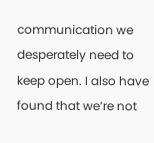communication we desperately need to keep open. I also have found that we’re not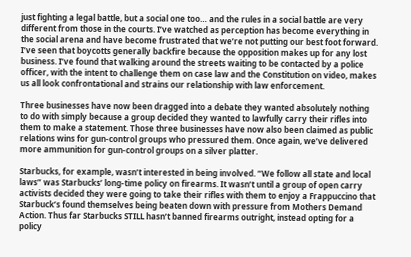just fighting a legal battle, but a social one too… and the rules in a social battle are very different from those in the courts. I’ve watched as perception has become everything in the social arena and have become frustrated that we’re not putting our best foot forward. I’ve seen that boycotts generally backfire because the opposition makes up for any lost business. I’ve found that walking around the streets waiting to be contacted by a police officer, with the intent to challenge them on case law and the Constitution on video, makes us all look confrontational and strains our relationship with law enforcement.

Three businesses have now been dragged into a debate they wanted absolutely nothing to do with simply because a group decided they wanted to lawfully carry their rifles into them to make a statement. Those three businesses have now also been claimed as public relations wins for gun-control groups who pressured them. Once again, we’ve delivered more ammunition for gun-control groups on a silver platter.

Starbucks, for example, wasn’t interested in being involved. “We follow all state and local laws” was Starbucks’ long-time policy on firearms. It wasn’t until a group of open carry activists decided they were going to take their rifles with them to enjoy a Frappuccino that Starbuck’s found themselves being beaten down with pressure from Mothers Demand Action. Thus far Starbucks STILL hasn’t banned firearms outright, instead opting for a policy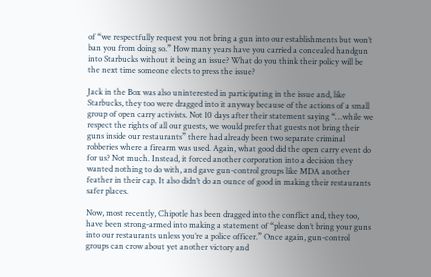of “we respectfully request you not bring a gun into our establishments but won’t ban you from doing so.” How many years have you carried a concealed handgun into Starbucks without it being an issue? What do you think their policy will be the next time someone elects to press the issue?

Jack in the Box was also uninterested in participating in the issue and, like Starbucks, they too were dragged into it anyway because of the actions of a small group of open carry activists. Not 10 days after their statement saying “…while we respect the rights of all our guests, we would prefer that guests not bring their guns inside our restaurants” there had already been two separate criminal robberies where a firearm was used. Again, what good did the open carry event do for us? Not much. Instead, it forced another corporation into a decision they wanted nothing to do with, and gave gun-control groups like MDA another feather in their cap. It also didn’t do an ounce of good in making their restaurants safer places.

Now, most recently, Chipotle has been dragged into the conflict and, they too, have been strong-armed into making a statement of “please don’t bring your guns into our restaurants unless you’re a police officer.” Once again, gun-control groups can crow about yet another victory and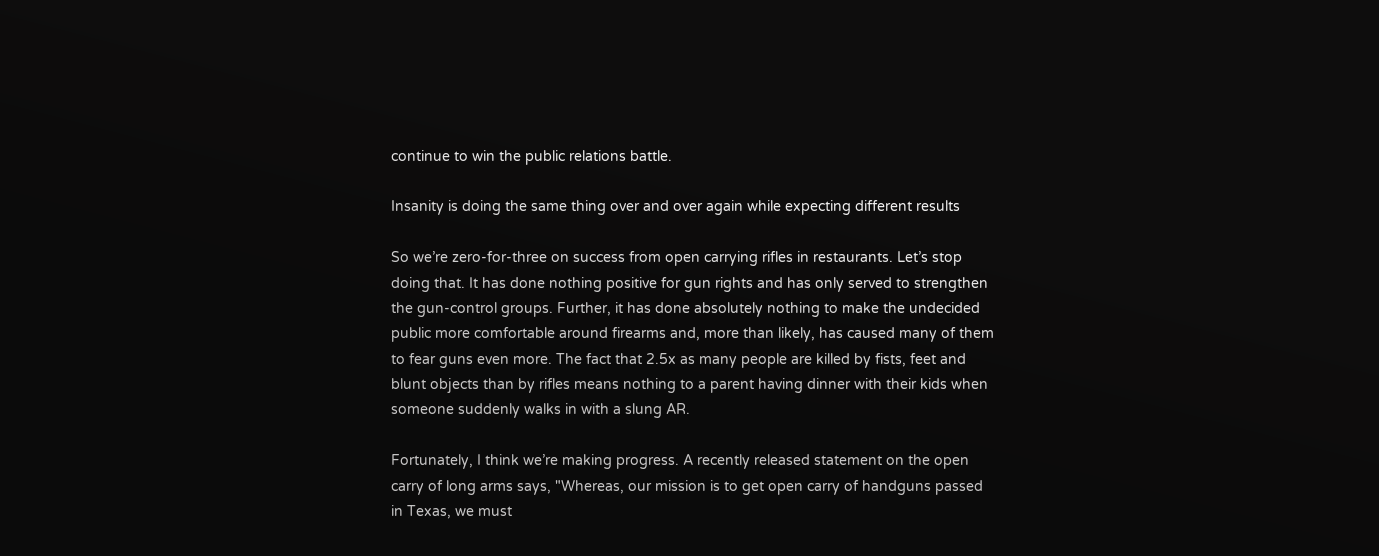continue to win the public relations battle.

Insanity is doing the same thing over and over again while expecting different results

So we’re zero-for-three on success from open carrying rifles in restaurants. Let’s stop doing that. It has done nothing positive for gun rights and has only served to strengthen the gun-control groups. Further, it has done absolutely nothing to make the undecided public more comfortable around firearms and, more than likely, has caused many of them to fear guns even more. The fact that 2.5x as many people are killed by fists, feet and blunt objects than by rifles means nothing to a parent having dinner with their kids when someone suddenly walks in with a slung AR.

Fortunately, I think we’re making progress. A recently released statement on the open carry of long arms says, "Whereas, our mission is to get open carry of handguns passed in Texas, we must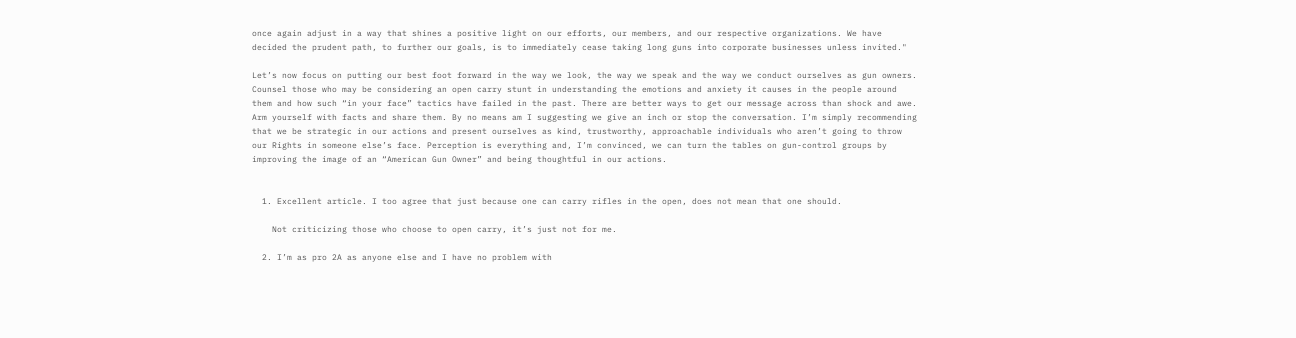once again adjust in a way that shines a positive light on our efforts, our members, and our respective organizations. We have decided the prudent path, to further our goals, is to immediately cease taking long guns into corporate businesses unless invited."

Let’s now focus on putting our best foot forward in the way we look, the way we speak and the way we conduct ourselves as gun owners. Counsel those who may be considering an open carry stunt in understanding the emotions and anxiety it causes in the people around them and how such “in your face” tactics have failed in the past. There are better ways to get our message across than shock and awe. Arm yourself with facts and share them. By no means am I suggesting we give an inch or stop the conversation. I’m simply recommending that we be strategic in our actions and present ourselves as kind, trustworthy, approachable individuals who aren’t going to throw our Rights in someone else’s face. Perception is everything and, I’m convinced, we can turn the tables on gun-control groups by improving the image of an “American Gun Owner” and being thoughtful in our actions.


  1. Excellent article. I too agree that just because one can carry rifles in the open, does not mean that one should.

    Not criticizing those who choose to open carry, it’s just not for me.

  2. I’m as pro 2A as anyone else and I have no problem with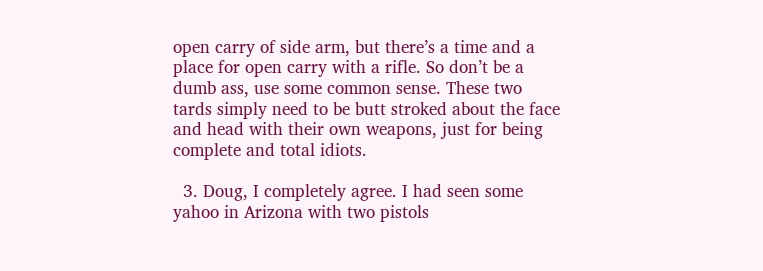open carry of side arm, but there’s a time and a place for open carry with a rifle. So don’t be a dumb ass, use some common sense. These two tards simply need to be butt stroked about the face and head with their own weapons, just for being complete and total idiots.

  3. Doug, I completely agree. I had seen some yahoo in Arizona with two pistols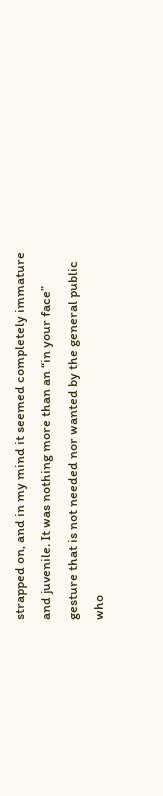strapped on, and in my mind it seemed completely immature and juvenile. It was nothing more than an “in your face” gesture that is not needed nor wanted by the general public who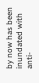by now has been inundated with anti-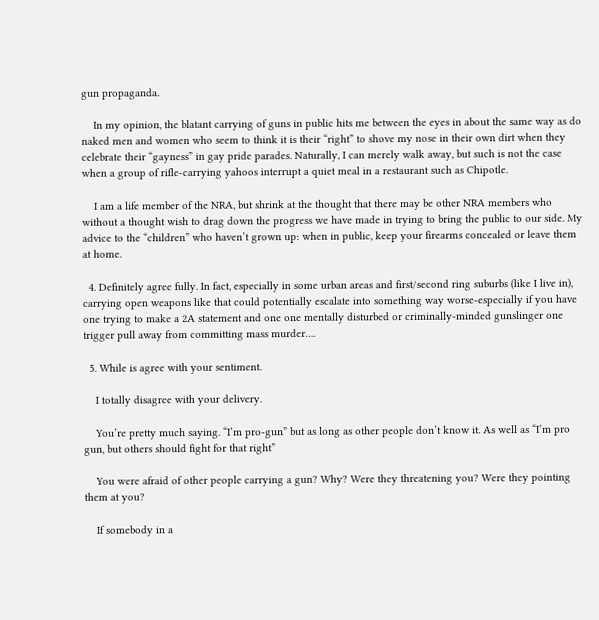gun propaganda.

    In my opinion, the blatant carrying of guns in public hits me between the eyes in about the same way as do naked men and women who seem to think it is their “right” to shove my nose in their own dirt when they celebrate their “gayness” in gay pride parades. Naturally, I can merely walk away, but such is not the case when a group of rifle-carrying yahoos interrupt a quiet meal in a restaurant such as Chipotle.

    I am a life member of the NRA, but shrink at the thought that there may be other NRA members who without a thought wish to drag down the progress we have made in trying to bring the public to our side. My advice to the “children” who haven’t grown up: when in public, keep your firearms concealed or leave them at home.

  4. Definitely agree fully. In fact, especially in some urban areas and first/second ring suburbs (like I live in), carrying open weapons like that could potentially escalate into something way worse-especially if you have one trying to make a 2A statement and one one mentally disturbed or criminally-minded gunslinger one trigger pull away from committing mass murder….

  5. While is agree with your sentiment.

    I totally disagree with your delivery.

    You’re pretty much saying. “I’m pro-gun” but as long as other people don’t know it. As well as “I’m pro gun, but others should fight for that right”

    You were afraid of other people carrying a gun? Why? Were they threatening you? Were they pointing them at you?

    If somebody in a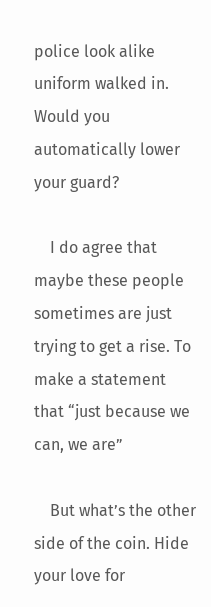police look alike uniform walked in. Would you automatically lower your guard?

    I do agree that maybe these people sometimes are just trying to get a rise. To make a statement that “just because we can, we are”

    But what’s the other side of the coin. Hide your love for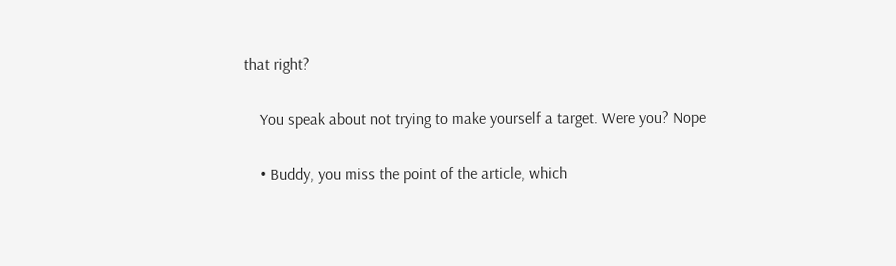that right?

    You speak about not trying to make yourself a target. Were you? Nope

    • Buddy, you miss the point of the article, which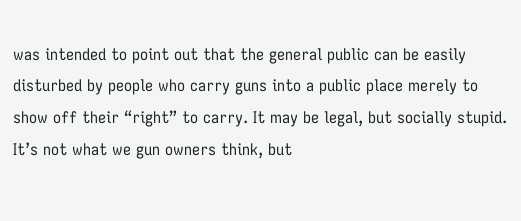was intended to point out that the general public can be easily disturbed by people who carry guns into a public place merely to show off their “right” to carry. It may be legal, but socially stupid. It’s not what we gun owners think, but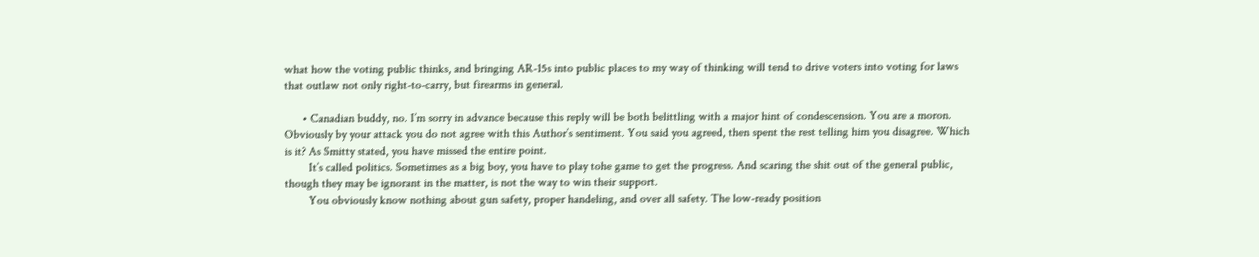what how the voting public thinks, and bringing AR-15s into public places to my way of thinking will tend to drive voters into voting for laws that outlaw not only right-to-carry, but firearms in general.

      • Canadian buddy, no. I’m sorry in advance because this reply will be both belittling with a major hint of condescension. You are a moron. Obviously by your attack you do not agree with this Author’s sentiment. You said you agreed, then spent the rest telling him you disagree. Which is it? As Smitty stated, you have missed the entire point.
        It’s called politics. Sometimes as a big boy, you have to play tohe game to get the progress. And scaring the shit out of the general public, though they may be ignorant in the matter, is not the way to win their support.
        You obviously know nothing about gun safety, proper handeling, and over all safety. The low-ready position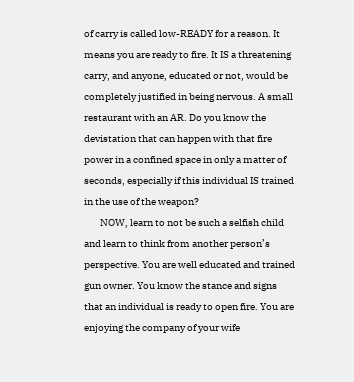of carry is called low-READY for a reason. It means you are ready to fire. It IS a threatening carry, and anyone, educated or not, would be completely justified in being nervous. A small restaurant with an AR. Do you know the devistation that can happen with that fire power in a confined space in only a matter of seconds, especially if this individual IS trained in the use of the weapon?
        NOW, learn to not be such a selfish child and learn to think from another person’s perspective. You are well educated and trained gun owner. You know the stance and signs that an individual is ready to open fire. You are enjoying the company of your wife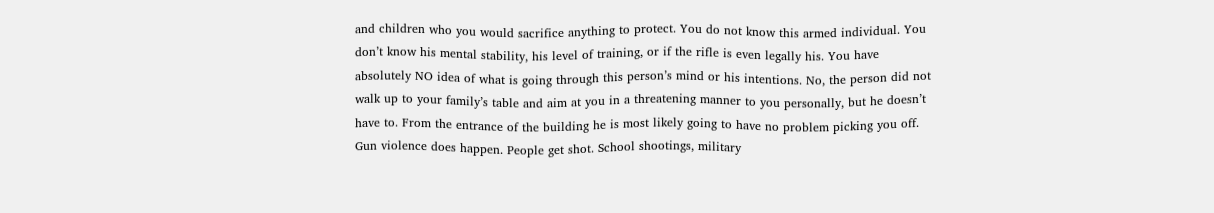and children who you would sacrifice anything to protect. You do not know this armed individual. You don’t know his mental stability, his level of training, or if the rifle is even legally his. You have absolutely NO idea of what is going through this person’s mind or his intentions. No, the person did not walk up to your family’s table and aim at you in a threatening manner to you personally, but he doesn’t have to. From the entrance of the building he is most likely going to have no problem picking you off. Gun violence does happen. People get shot. School shootings, military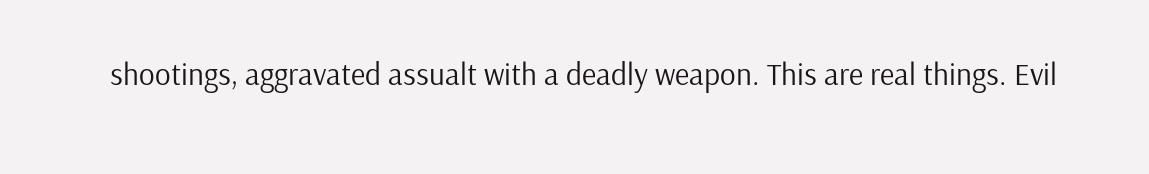shootings, aggravated assualt with a deadly weapon. This are real things. Evil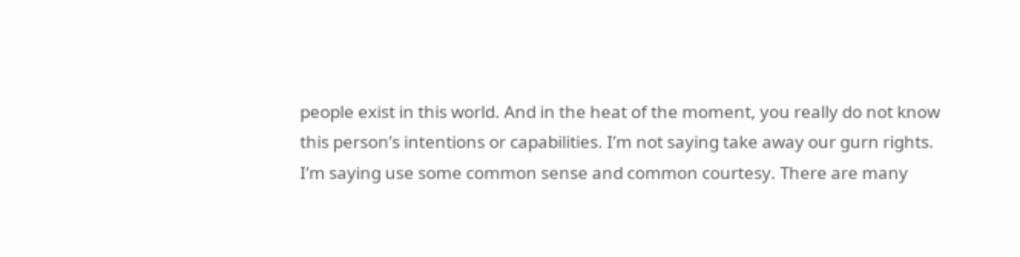people exist in this world. And in the heat of the moment, you really do not know this person’s intentions or capabilities. I’m not saying take away our gurn rights. I’m saying use some common sense and common courtesy. There are many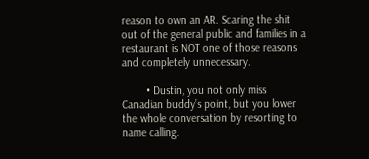reason to own an AR. Scaring the shit out of the general public and families in a restaurant is NOT one of those reasons and completely unnecessary.

        • Dustin, you not only miss Canadian buddy’s point, but you lower the whole conversation by resorting to name calling.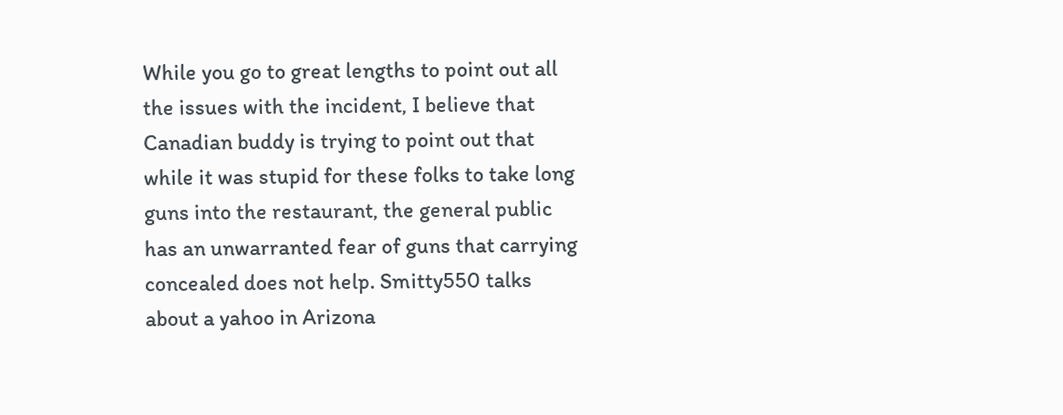While you go to great lengths to point out all the issues with the incident, I believe that Canadian buddy is trying to point out that while it was stupid for these folks to take long guns into the restaurant, the general public has an unwarranted fear of guns that carrying concealed does not help. Smitty550 talks about a yahoo in Arizona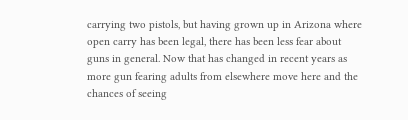carrying two pistols, but having grown up in Arizona where open carry has been legal, there has been less fear about guns in general. Now that has changed in recent years as more gun fearing adults from elsewhere move here and the chances of seeing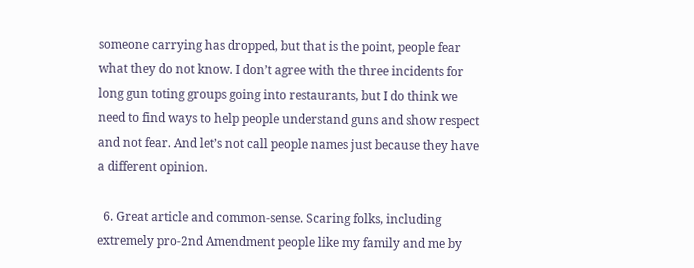someone carrying has dropped, but that is the point, people fear what they do not know. I don’t agree with the three incidents for long gun toting groups going into restaurants, but I do think we need to find ways to help people understand guns and show respect and not fear. And let’s not call people names just because they have a different opinion.

  6. Great article and common-sense. Scaring folks, including extremely pro-2nd Amendment people like my family and me by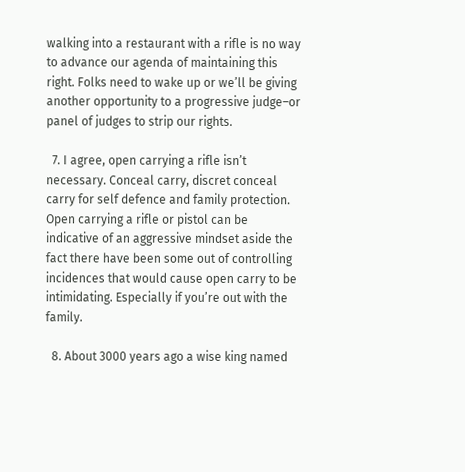walking into a restaurant with a rifle is no way to advance our agenda of maintaining this right. Folks need to wake up or we’ll be giving another opportunity to a progressive judge–or panel of judges to strip our rights.

  7. I agree, open carrying a rifle isn’t necessary. Conceal carry, discret conceal carry for self defence and family protection. Open carrying a rifle or pistol can be indicative of an aggressive mindset aside the fact there have been some out of controlling incidences that would cause open carry to be intimidating. Especially if you’re out with the family.

  8. About 3000 years ago a wise king named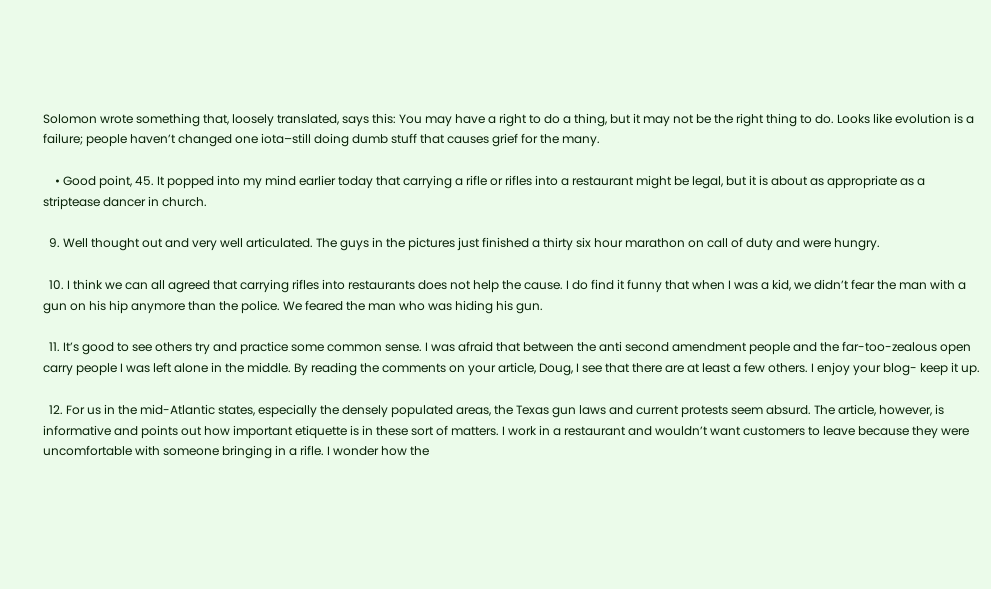Solomon wrote something that, loosely translated, says this: You may have a right to do a thing, but it may not be the right thing to do. Looks like evolution is a failure; people haven’t changed one iota–still doing dumb stuff that causes grief for the many.

    • Good point, 45. It popped into my mind earlier today that carrying a rifle or rifles into a restaurant might be legal, but it is about as appropriate as a striptease dancer in church.

  9. Well thought out and very well articulated. The guys in the pictures just finished a thirty six hour marathon on call of duty and were hungry.

  10. I think we can all agreed that carrying rifles into restaurants does not help the cause. I do find it funny that when I was a kid, we didn’t fear the man with a gun on his hip anymore than the police. We feared the man who was hiding his gun.

  11. It’s good to see others try and practice some common sense. I was afraid that between the anti second amendment people and the far-too-zealous open carry people I was left alone in the middle. By reading the comments on your article, Doug, I see that there are at least a few others. I enjoy your blog- keep it up.

  12. For us in the mid-Atlantic states, especially the densely populated areas, the Texas gun laws and current protests seem absurd. The article, however, is informative and points out how important etiquette is in these sort of matters. I work in a restaurant and wouldn’t want customers to leave because they were uncomfortable with someone bringing in a rifle. I wonder how the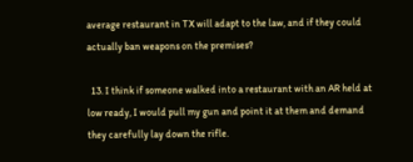average restaurant in TX will adapt to the law, and if they could actually ban weapons on the premises?

  13. I think if someone walked into a restaurant with an AR held at low ready, I would pull my gun and point it at them and demand they carefully lay down the rifle.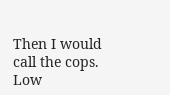Then I would call the cops. Low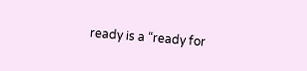ready is a “ready for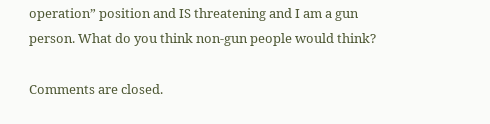operation” position and IS threatening and I am a gun person. What do you think non-gun people would think?

Comments are closed.